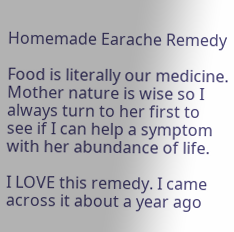Homemade Earache Remedy

Food is literally our medicine. Mother nature is wise so I always turn to her first to see if I can help a symptom with her abundance of life.

I LOVE this remedy. I came across it about a year ago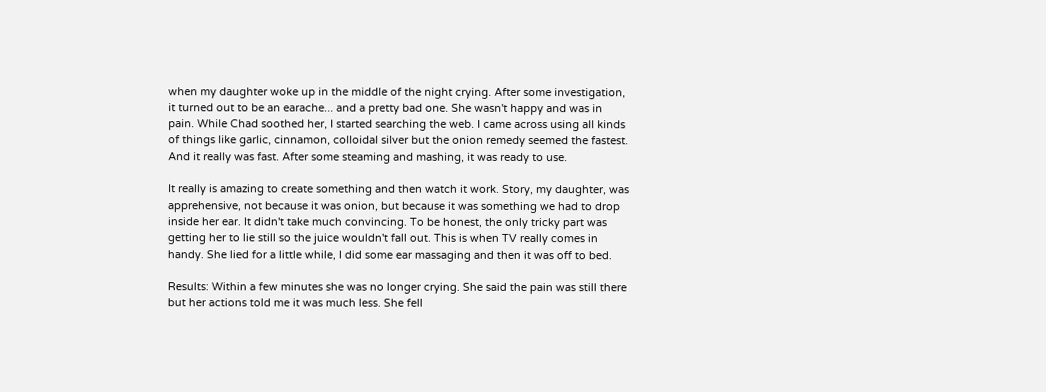when my daughter woke up in the middle of the night crying. After some investigation, it turned out to be an earache... and a pretty bad one. She wasn't happy and was in pain. While Chad soothed her, I started searching the web. I came across using all kinds of things like garlic, cinnamon, colloidal silver but the onion remedy seemed the fastest. And it really was fast. After some steaming and mashing, it was ready to use.

It really is amazing to create something and then watch it work. Story, my daughter, was apprehensive, not because it was onion, but because it was something we had to drop inside her ear. It didn't take much convincing. To be honest, the only tricky part was getting her to lie still so the juice wouldn't fall out. This is when TV really comes in handy. She lied for a little while, I did some ear massaging and then it was off to bed.

Results: Within a few minutes she was no longer crying. She said the pain was still there but her actions told me it was much less. She fell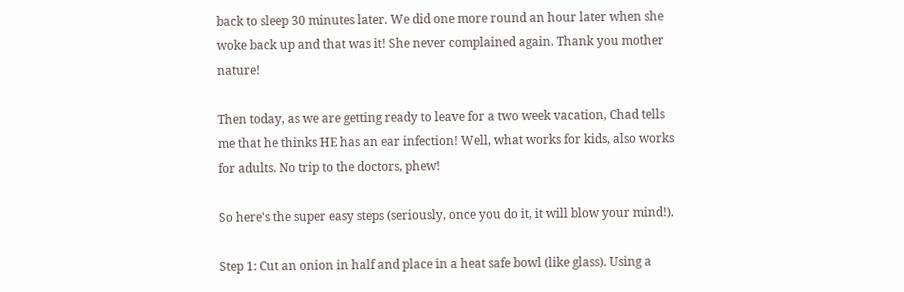back to sleep 30 minutes later. We did one more round an hour later when she woke back up and that was it! She never complained again. Thank you mother nature!

Then today, as we are getting ready to leave for a two week vacation, Chad tells me that he thinks HE has an ear infection! Well, what works for kids, also works for adults. No trip to the doctors, phew!

So here's the super easy steps (seriously, once you do it, it will blow your mind!).

Step 1: Cut an onion in half and place in a heat safe bowl (like glass). Using a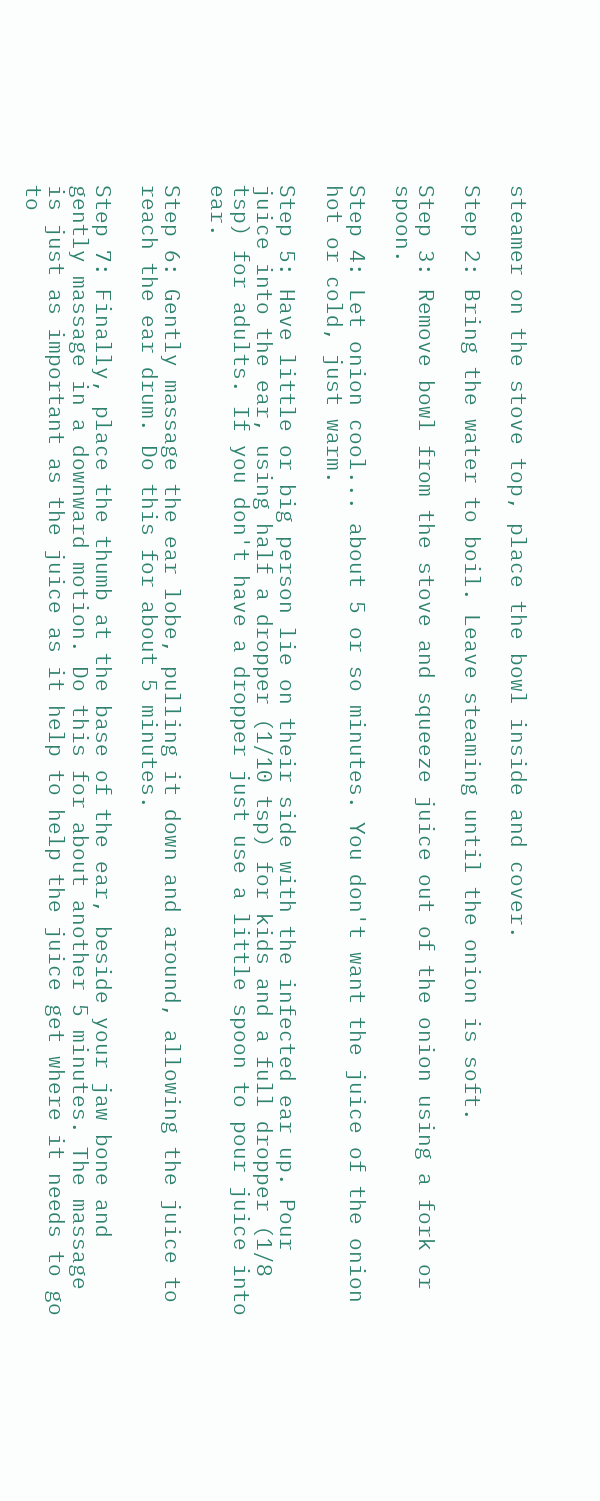steamer on the stove top, place the bowl inside and cover.

Step 2: Bring the water to boil. Leave steaming until the onion is soft.

Step 3: Remove bowl from the stove and squeeze juice out of the onion using a fork or spoon.

Step 4: Let onion cool... about 5 or so minutes. You don't want the juice of the onion hot or cold, just warm.

Step 5: Have little or big person lie on their side with the infected ear up. Pour juice into the ear, using half a dropper (1/10 tsp) for kids and a full dropper (1/8 tsp) for adults. If you don't have a dropper just use a little spoon to pour juice into ear.

Step 6: Gently massage the ear lobe, pulling it down and around, allowing the juice to reach the ear drum. Do this for about 5 minutes.

Step 7: Finally, place the thumb at the base of the ear, beside your jaw bone and gently massage in a downward motion. Do this for about another 5 minutes. The massage is just as important as the juice as it help to help the juice get where it needs to go to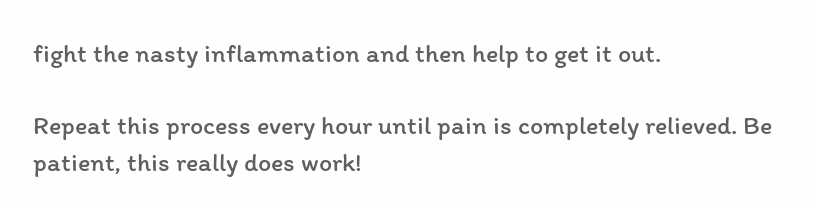fight the nasty inflammation and then help to get it out.

Repeat this process every hour until pain is completely relieved. Be patient, this really does work!